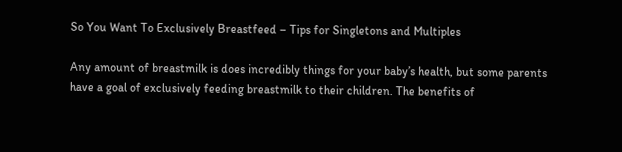So You Want To Exclusively Breastfeed – Tips for Singletons and Multiples

Any amount of breastmilk is does incredibly things for your baby’s health, but some parents have a goal of exclusively feeding breastmilk to their children. The benefits of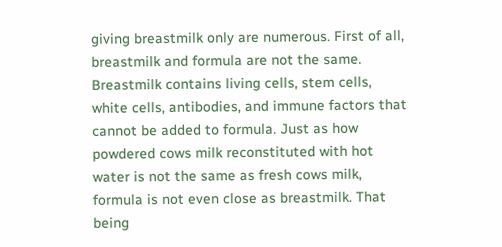giving breastmilk only are numerous. First of all, breastmilk and formula are not the same. Breastmilk contains living cells, stem cells, white cells, antibodies, and immune factors that cannot be added to formula. Just as how powdered cows milk reconstituted with hot water is not the same as fresh cows milk, formula is not even close as breastmilk. That being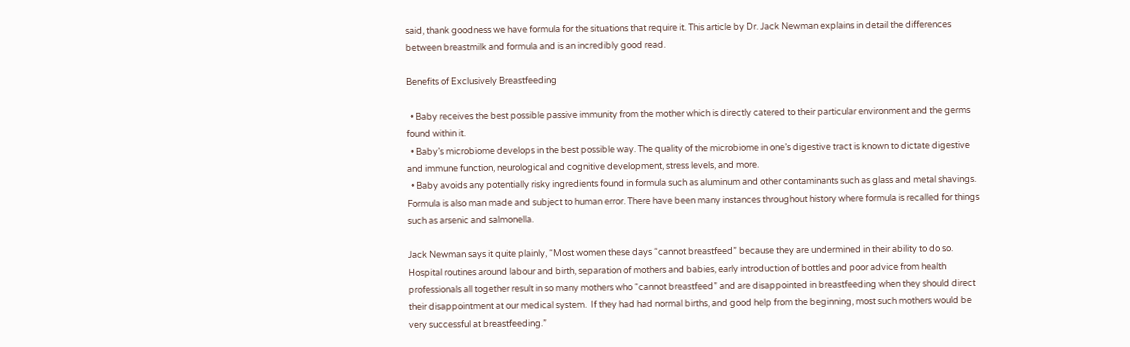said, thank goodness we have formula for the situations that require it. This article by Dr. Jack Newman explains in detail the differences between breastmilk and formula and is an incredibly good read.

Benefits of Exclusively Breastfeeding

  • Baby receives the best possible passive immunity from the mother which is directly catered to their particular environment and the germs found within it.
  • Baby’s microbiome develops in the best possible way. The quality of the microbiome in one’s digestive tract is known to dictate digestive and immune function, neurological and cognitive development, stress levels, and more.
  • Baby avoids any potentially risky ingredients found in formula such as aluminum and other contaminants such as glass and metal shavings. Formula is also man made and subject to human error. There have been many instances throughout history where formula is recalled for things such as arsenic and salmonella.

Jack Newman says it quite plainly, “Most women these days “cannot breastfeed” because they are undermined in their ability to do so.  Hospital routines around labour and birth, separation of mothers and babies, early introduction of bottles and poor advice from health professionals all together result in so many mothers who “cannot breastfeed” and are disappointed in breastfeeding when they should direct their disappointment at our medical system.  If they had had normal births, and good help from the beginning, most such mothers would be very successful at breastfeeding.”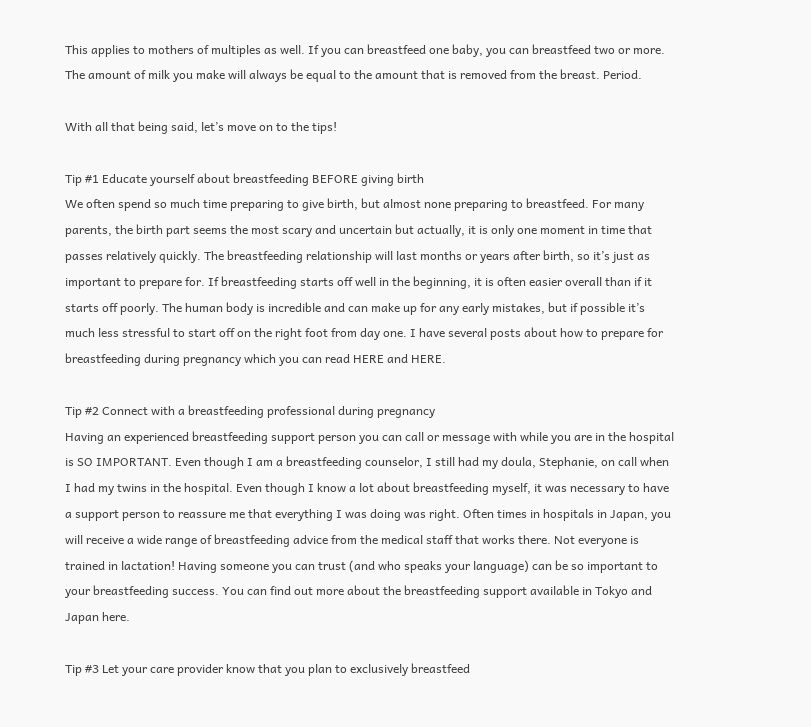This applies to mothers of multiples as well. If you can breastfeed one baby, you can breastfeed two or more. The amount of milk you make will always be equal to the amount that is removed from the breast. Period.

With all that being said, let’s move on to the tips!

Tip #1 Educate yourself about breastfeeding BEFORE giving birth
We often spend so much time preparing to give birth, but almost none preparing to breastfeed. For many parents, the birth part seems the most scary and uncertain but actually, it is only one moment in time that passes relatively quickly. The breastfeeding relationship will last months or years after birth, so it’s just as important to prepare for. If breastfeeding starts off well in the beginning, it is often easier overall than if it starts off poorly. The human body is incredible and can make up for any early mistakes, but if possible it’s much less stressful to start off on the right foot from day one. I have several posts about how to prepare for breastfeeding during pregnancy which you can read HERE and HERE.

Tip #2 Connect with a breastfeeding professional during pregnancy
Having an experienced breastfeeding support person you can call or message with while you are in the hospital is SO IMPORTANT. Even though I am a breastfeeding counselor, I still had my doula, Stephanie, on call when I had my twins in the hospital. Even though I know a lot about breastfeeding myself, it was necessary to have a support person to reassure me that everything I was doing was right. Often times in hospitals in Japan, you will receive a wide range of breastfeeding advice from the medical staff that works there. Not everyone is trained in lactation! Having someone you can trust (and who speaks your language) can be so important to your breastfeeding success. You can find out more about the breastfeeding support available in Tokyo and Japan here.

Tip #3 Let your care provider know that you plan to exclusively breastfeed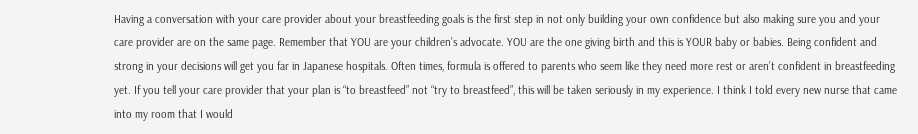Having a conversation with your care provider about your breastfeeding goals is the first step in not only building your own confidence but also making sure you and your care provider are on the same page. Remember that YOU are your children’s advocate. YOU are the one giving birth and this is YOUR baby or babies. Being confident and strong in your decisions will get you far in Japanese hospitals. Often times, formula is offered to parents who seem like they need more rest or aren’t confident in breastfeeding yet. If you tell your care provider that your plan is “to breastfeed” not “try to breastfeed”, this will be taken seriously in my experience. I think I told every new nurse that came into my room that I would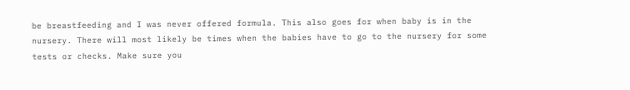be breastfeeding and I was never offered formula. This also goes for when baby is in the nursery. There will most likely be times when the babies have to go to the nursery for some tests or checks. Make sure you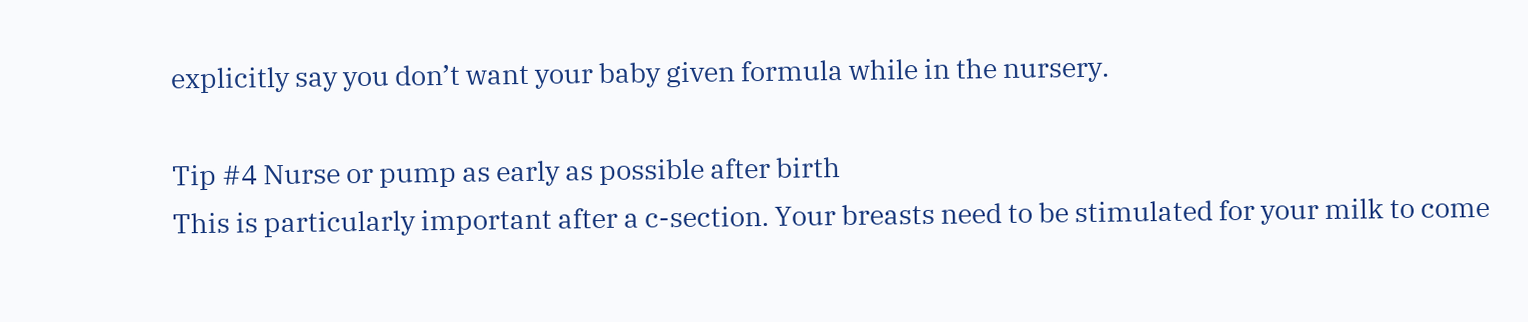explicitly say you don’t want your baby given formula while in the nursery.

Tip #4 Nurse or pump as early as possible after birth
This is particularly important after a c-section. Your breasts need to be stimulated for your milk to come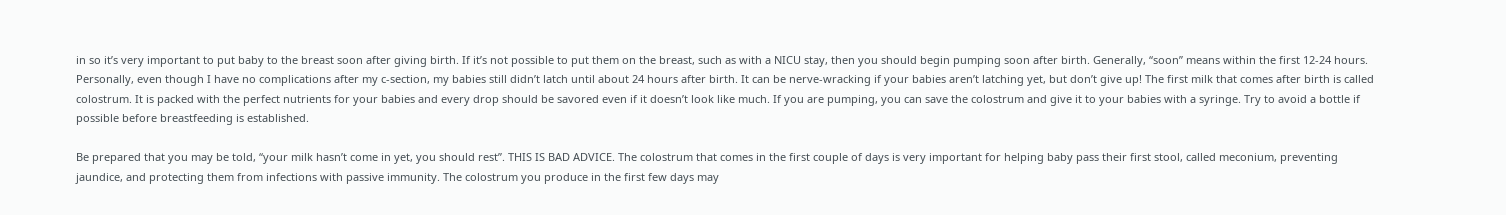in so it’s very important to put baby to the breast soon after giving birth. If it’s not possible to put them on the breast, such as with a NICU stay, then you should begin pumping soon after birth. Generally, “soon” means within the first 12-24 hours. Personally, even though I have no complications after my c-section, my babies still didn’t latch until about 24 hours after birth. It can be nerve-wracking if your babies aren’t latching yet, but don’t give up! The first milk that comes after birth is called colostrum. It is packed with the perfect nutrients for your babies and every drop should be savored even if it doesn’t look like much. If you are pumping, you can save the colostrum and give it to your babies with a syringe. Try to avoid a bottle if possible before breastfeeding is established.

Be prepared that you may be told, “your milk hasn’t come in yet, you should rest”. THIS IS BAD ADVICE. The colostrum that comes in the first couple of days is very important for helping baby pass their first stool, called meconium, preventing jaundice, and protecting them from infections with passive immunity. The colostrum you produce in the first few days may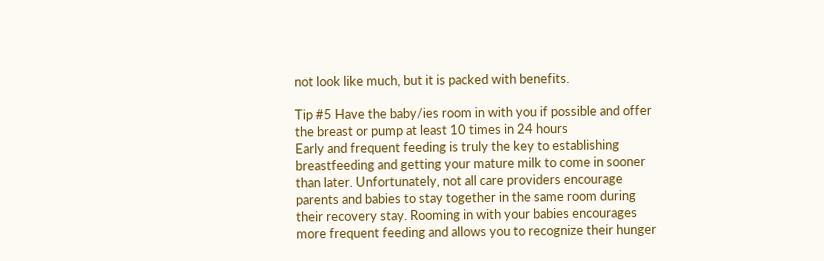not look like much, but it is packed with benefits.

Tip #5 Have the baby/ies room in with you if possible and offer the breast or pump at least 10 times in 24 hours
Early and frequent feeding is truly the key to establishing breastfeeding and getting your mature milk to come in sooner than later. Unfortunately, not all care providers encourage parents and babies to stay together in the same room during their recovery stay. Rooming in with your babies encourages more frequent feeding and allows you to recognize their hunger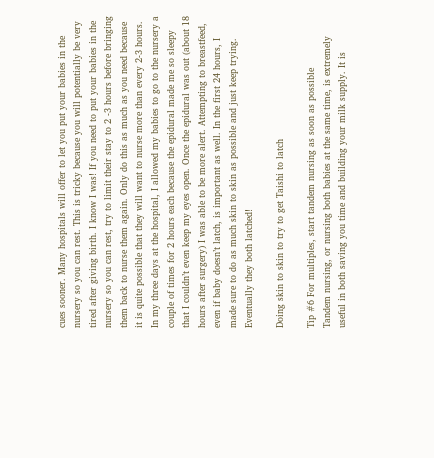cues sooner. Many hospitals will offer to let you put your babies in the nursery so you can rest. This is tricky because you will potentially be very tired after giving birth. I know I was! If you need to put your babies in the nursery so you can rest, try to limit their stay to 2 -3 hours before bringing them back to nurse them again. Only do this as much as you need because it is quite possible that they will want to nurse more than every 2-3 hours. In my three days at the hospital, I allowed my babies to go to the nursery a couple of times for 2 hours each because the epidural made me so sleepy that I couldn’t even keep my eyes open. Once the epidural was out (about 18 hours after surgery) I was able to be more alert. Attempting to breastfeed, even if baby doesn’t latch, is important as well. In the first 24 hours, I made sure to do as much skin to skin as possible and just keep trying. Eventually they both latched!

Doing skin to skin to try to get Taishi to latch

Tip #6 For multiples, start tandem nursing as soon as possible
Tandem nursing, or nursing both babies at the same time, is extremely useful in both saving you time and building your milk supply. It is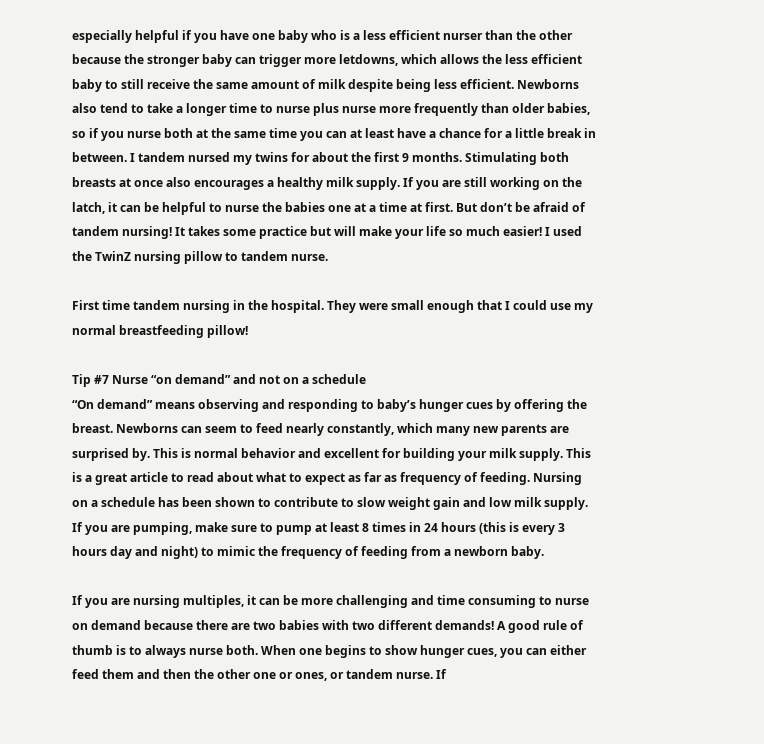especially helpful if you have one baby who is a less efficient nurser than the other because the stronger baby can trigger more letdowns, which allows the less efficient baby to still receive the same amount of milk despite being less efficient. Newborns also tend to take a longer time to nurse plus nurse more frequently than older babies, so if you nurse both at the same time you can at least have a chance for a little break in between. I tandem nursed my twins for about the first 9 months. Stimulating both breasts at once also encourages a healthy milk supply. If you are still working on the latch, it can be helpful to nurse the babies one at a time at first. But don’t be afraid of tandem nursing! It takes some practice but will make your life so much easier! I used the TwinZ nursing pillow to tandem nurse.

First time tandem nursing in the hospital. They were small enough that I could use my normal breastfeeding pillow!

Tip #7 Nurse “on demand” and not on a schedule
“On demand” means observing and responding to baby’s hunger cues by offering the breast. Newborns can seem to feed nearly constantly, which many new parents are surprised by. This is normal behavior and excellent for building your milk supply. This is a great article to read about what to expect as far as frequency of feeding. Nursing on a schedule has been shown to contribute to slow weight gain and low milk supply. If you are pumping, make sure to pump at least 8 times in 24 hours (this is every 3 hours day and night) to mimic the frequency of feeding from a newborn baby.

If you are nursing multiples, it can be more challenging and time consuming to nurse on demand because there are two babies with two different demands! A good rule of thumb is to always nurse both. When one begins to show hunger cues, you can either feed them and then the other one or ones, or tandem nurse. If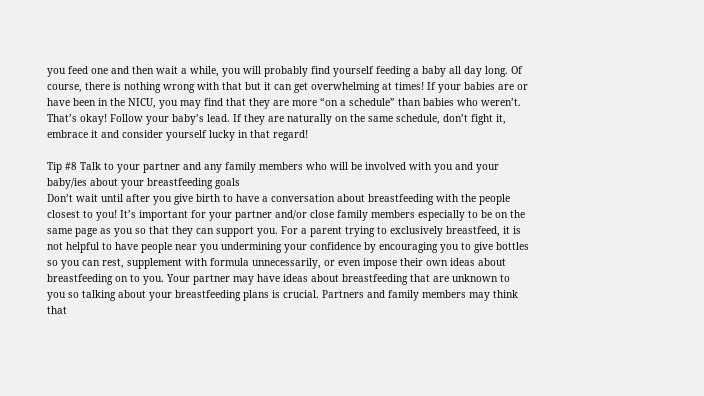you feed one and then wait a while, you will probably find yourself feeding a baby all day long. Of course, there is nothing wrong with that but it can get overwhelming at times! If your babies are or have been in the NICU, you may find that they are more “on a schedule” than babies who weren’t. That’s okay! Follow your baby’s lead. If they are naturally on the same schedule, don’t fight it, embrace it and consider yourself lucky in that regard!

Tip #8 Talk to your partner and any family members who will be involved with you and your baby/ies about your breastfeeding goals
Don’t wait until after you give birth to have a conversation about breastfeeding with the people closest to you! It’s important for your partner and/or close family members especially to be on the same page as you so that they can support you. For a parent trying to exclusively breastfeed, it is not helpful to have people near you undermining your confidence by encouraging you to give bottles so you can rest, supplement with formula unnecessarily, or even impose their own ideas about breastfeeding on to you. Your partner may have ideas about breastfeeding that are unknown to you so talking about your breastfeeding plans is crucial. Partners and family members may think that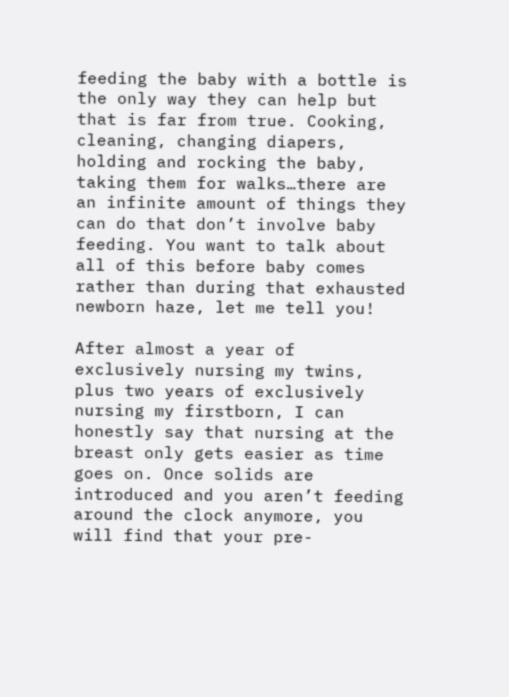feeding the baby with a bottle is the only way they can help but that is far from true. Cooking, cleaning, changing diapers, holding and rocking the baby, taking them for walks…there are an infinite amount of things they can do that don’t involve baby feeding. You want to talk about all of this before baby comes rather than during that exhausted newborn haze, let me tell you!

After almost a year of exclusively nursing my twins, plus two years of exclusively nursing my firstborn, I can honestly say that nursing at the breast only gets easier as time goes on. Once solids are introduced and you aren’t feeding around the clock anymore, you will find that your pre-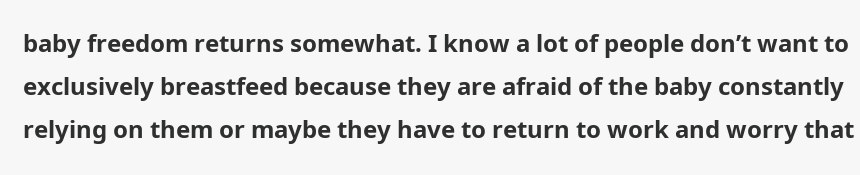baby freedom returns somewhat. I know a lot of people don’t want to exclusively breastfeed because they are afraid of the baby constantly relying on them or maybe they have to return to work and worry that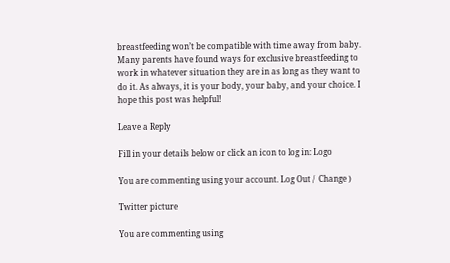breastfeeding won’t be compatible with time away from baby. Many parents have found ways for exclusive breastfeeding to work in whatever situation they are in as long as they want to do it. As always, it is your body, your baby, and your choice. I hope this post was helpful!

Leave a Reply

Fill in your details below or click an icon to log in: Logo

You are commenting using your account. Log Out /  Change )

Twitter picture

You are commenting using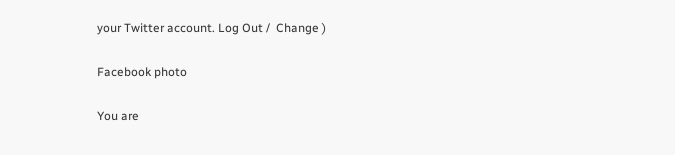your Twitter account. Log Out /  Change )

Facebook photo

You are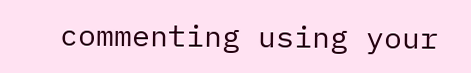commenting using your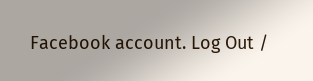Facebook account. Log Out /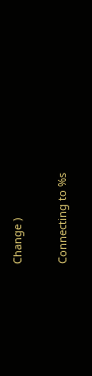Change )

Connecting to %s